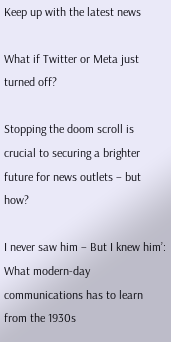Keep up with the latest news

What if Twitter or Meta just turned off?

Stopping the doom scroll is crucial to securing a brighter future for news outlets – but how?

I never saw him – But I knew him’: What modern-day communications has to learn from the 1930s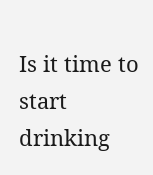Is it time to start drinking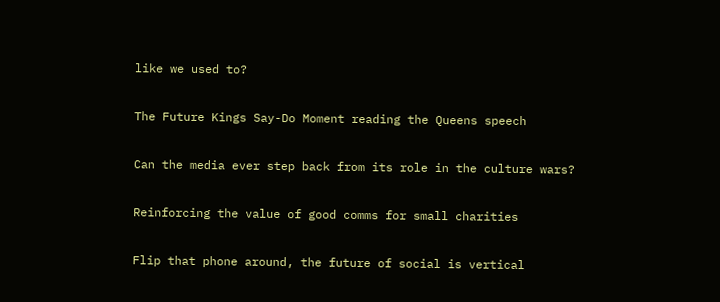like we used to?

The Future Kings Say-Do Moment reading the Queens speech

Can the media ever step back from its role in the culture wars?

Reinforcing the value of good comms for small charities

Flip that phone around, the future of social is vertical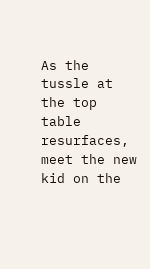As the tussle at the top table resurfaces, meet the new kid on the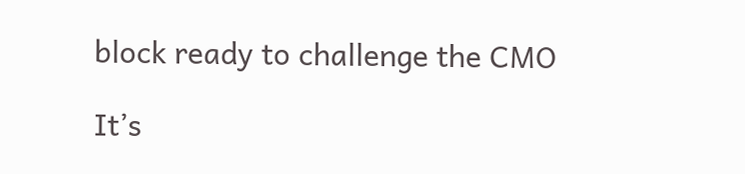block ready to challenge the CMO

It’s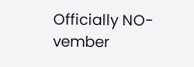Officially NO-vember